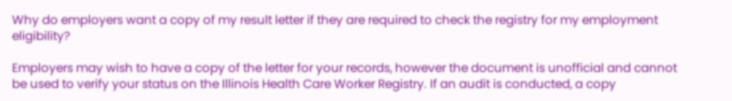Why do employers want a copy of my result letter if they are required to check the registry for my employment eligibility?

Employers may wish to have a copy of the letter for your records, however the document is unofficial and cannot be used to verify your status on the Illinois Health Care Worker Registry. If an audit is conducted, a copy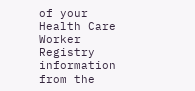of your Health Care Worker Registry information from the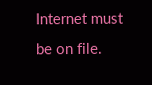Internet must be on file.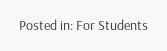Posted in: For Students